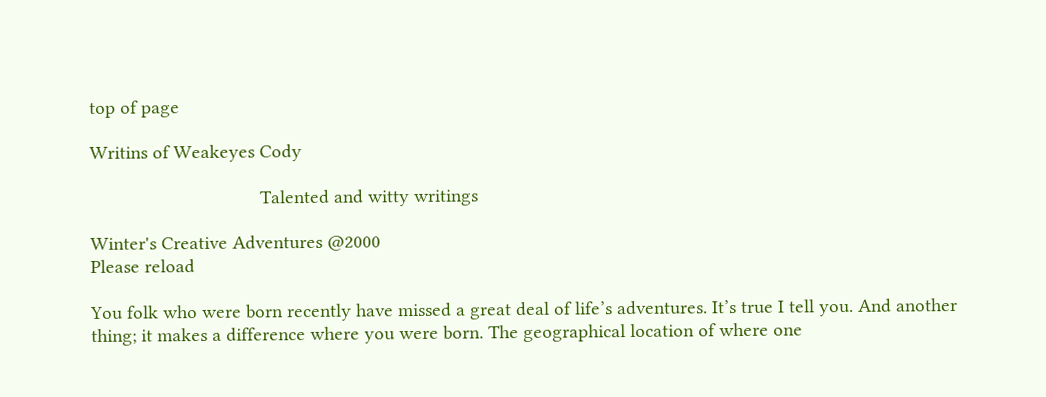top of page

Writins of Weakeyes Cody

                                  Talented and witty writings

Winter's Creative Adventures @2000
Please reload

You folk who were born recently have missed a great deal of life’s adventures. It’s true I tell you. And another thing; it makes a difference where you were born. The geographical location of where one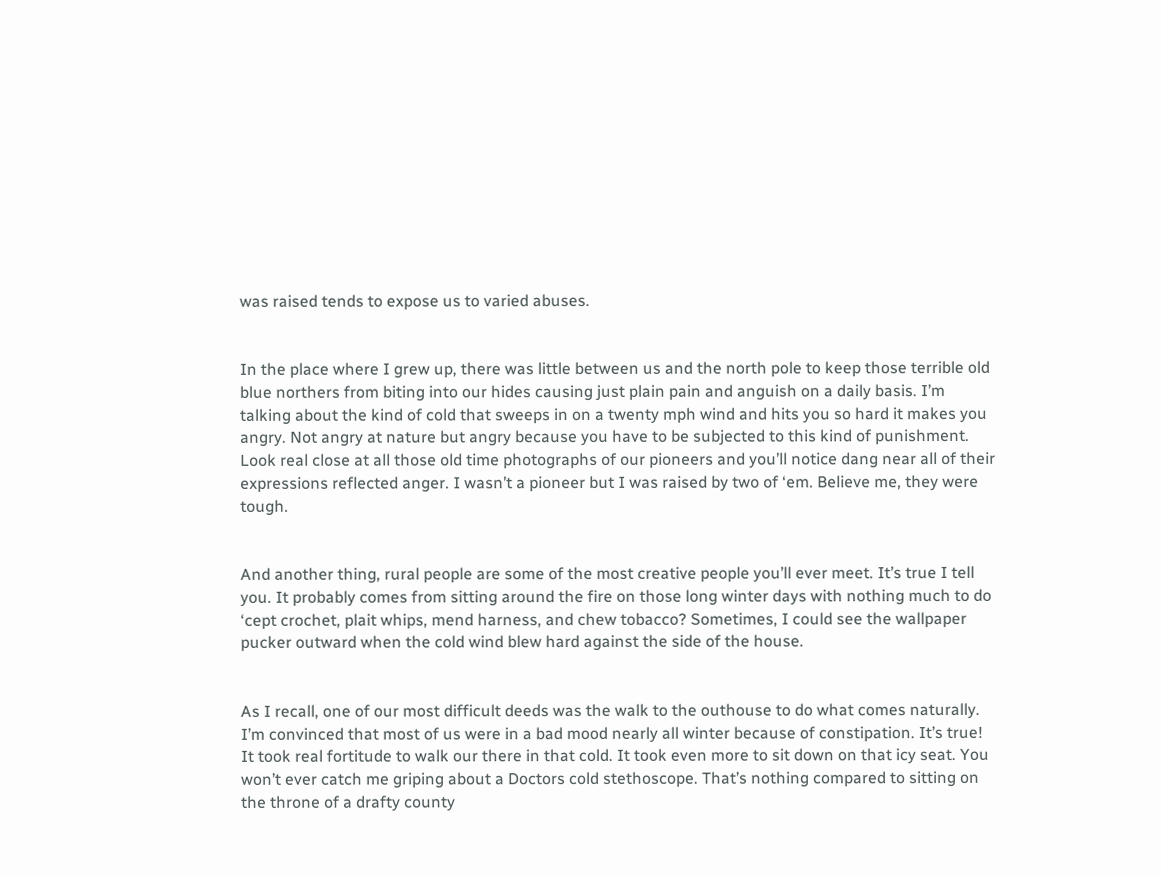was raised tends to expose us to varied abuses.


In the place where I grew up, there was little between us and the north pole to keep those terrible old blue northers from biting into our hides causing just plain pain and anguish on a daily basis. I’m talking about the kind of cold that sweeps in on a twenty mph wind and hits you so hard it makes you angry. Not angry at nature but angry because you have to be subjected to this kind of punishment. Look real close at all those old time photographs of our pioneers and you’ll notice dang near all of their expressions reflected anger. I wasn’t a pioneer but I was raised by two of ‘em. Believe me, they were tough.


And another thing, rural people are some of the most creative people you’ll ever meet. It’s true I tell you. It probably comes from sitting around the fire on those long winter days with nothing much to do ‘cept crochet, plait whips, mend harness, and chew tobacco? Sometimes, I could see the wallpaper pucker outward when the cold wind blew hard against the side of the house.


As I recall, one of our most difficult deeds was the walk to the outhouse to do what comes naturally. I’m convinced that most of us were in a bad mood nearly all winter because of constipation. It’s true! It took real fortitude to walk our there in that cold. It took even more to sit down on that icy seat. You won’t ever catch me griping about a Doctors cold stethoscope. That’s nothing compared to sitting on the throne of a drafty county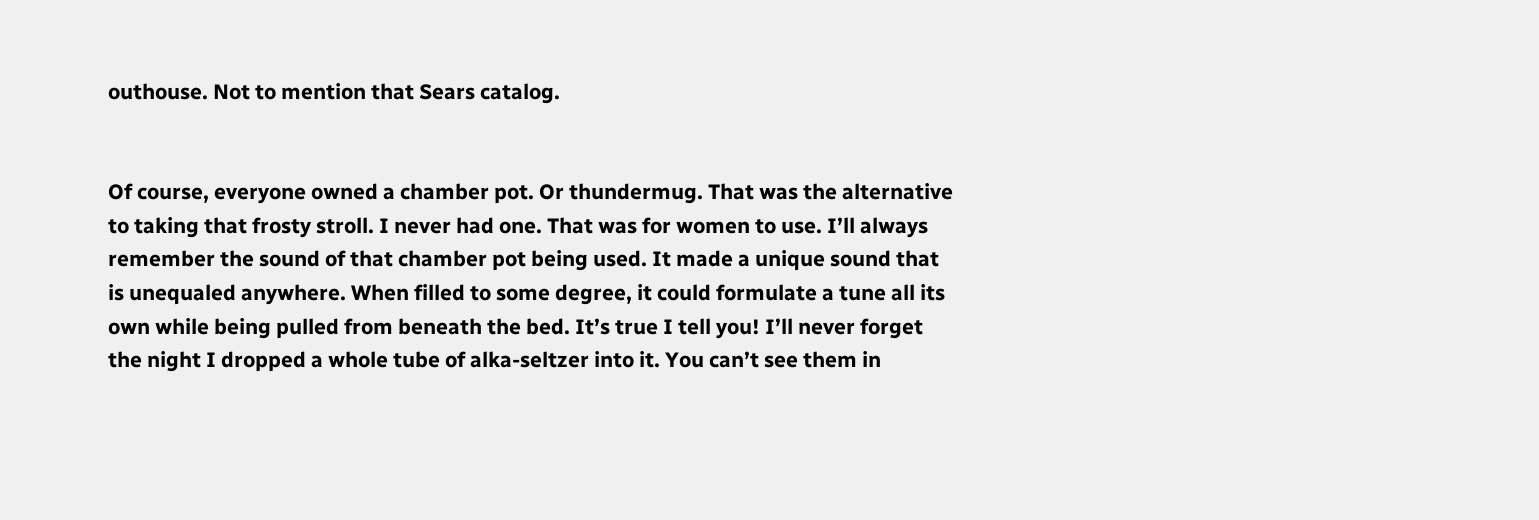outhouse. Not to mention that Sears catalog.


Of course, everyone owned a chamber pot. Or thundermug. That was the alternative to taking that frosty stroll. I never had one. That was for women to use. I’ll always remember the sound of that chamber pot being used. It made a unique sound that is unequaled anywhere. When filled to some degree, it could formulate a tune all its own while being pulled from beneath the bed. It’s true I tell you! I’ll never forget the night I dropped a whole tube of alka-seltzer into it. You can’t see them in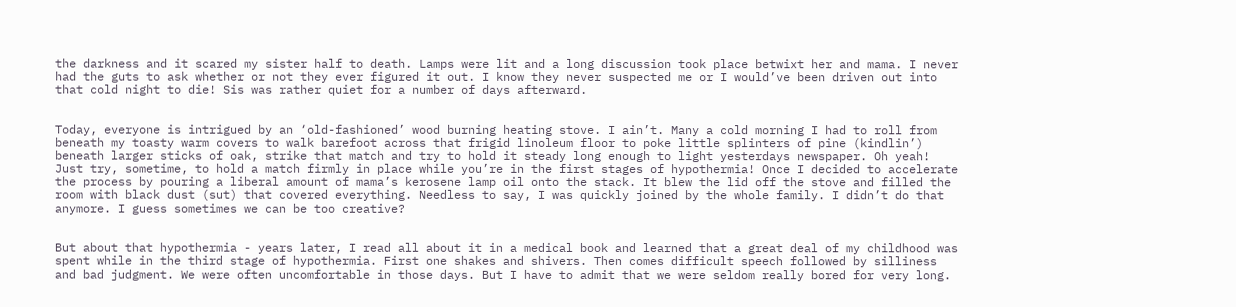the darkness and it scared my sister half to death. Lamps were lit and a long discussion took place betwixt her and mama. I never had the guts to ask whether or not they ever figured it out. I know they never suspected me or I would’ve been driven out into that cold night to die! Sis was rather quiet for a number of days afterward.


Today, everyone is intrigued by an ‘old-fashioned’ wood burning heating stove. I ain’t. Many a cold morning I had to roll from beneath my toasty warm covers to walk barefoot across that frigid linoleum floor to poke little splinters of pine (kindlin’) beneath larger sticks of oak, strike that match and try to hold it steady long enough to light yesterdays newspaper. Oh yeah! Just try, sometime, to hold a match firmly in place while you’re in the first stages of hypothermia! Once I decided to accelerate the process by pouring a liberal amount of mama’s kerosene lamp oil onto the stack. It blew the lid off the stove and filled the room with black dust (sut) that covered everything. Needless to say, I was quickly joined by the whole family. I didn’t do that anymore. I guess sometimes we can be too creative?


But about that hypothermia - years later, I read all about it in a medical book and learned that a great deal of my childhood was spent while in the third stage of hypothermia. First one shakes and shivers. Then comes difficult speech followed by silliness and bad judgment. We were often uncomfortable in those days. But I have to admit that we were seldom really bored for very long.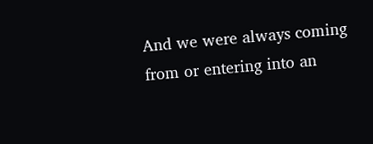And we were always coming from or entering into an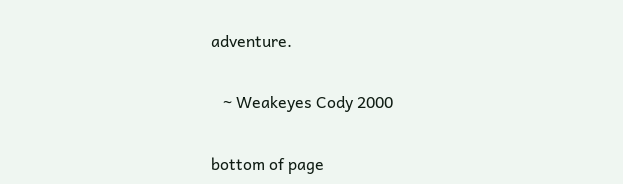adventure.


   ~ Weakeyes Cody 2000


bottom of page